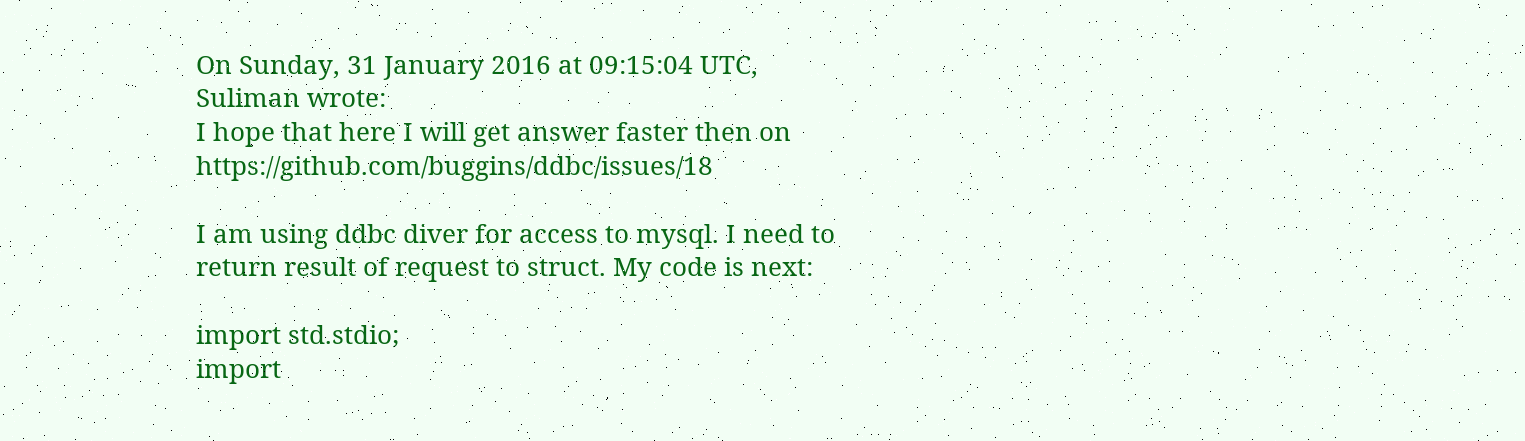On Sunday, 31 January 2016 at 09:15:04 UTC, Suliman wrote:
I hope that here I will get answer faster then on https://github.com/buggins/ddbc/issues/18

I am using ddbc diver for access to mysql. I need to return result of request to struct. My code is next:

import std.stdio;
import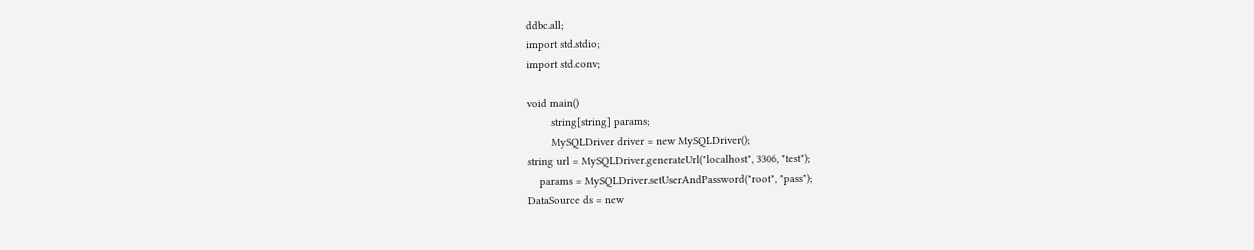ddbc.all;
import std.stdio;
import std.conv;

void main()
        string[string] params;
        MySQLDriver driver = new MySQLDriver();
string url = MySQLDriver.generateUrl("localhost", 3306, "test");
    params = MySQLDriver.setUserAndPassword("root", "pass");
DataSource ds = new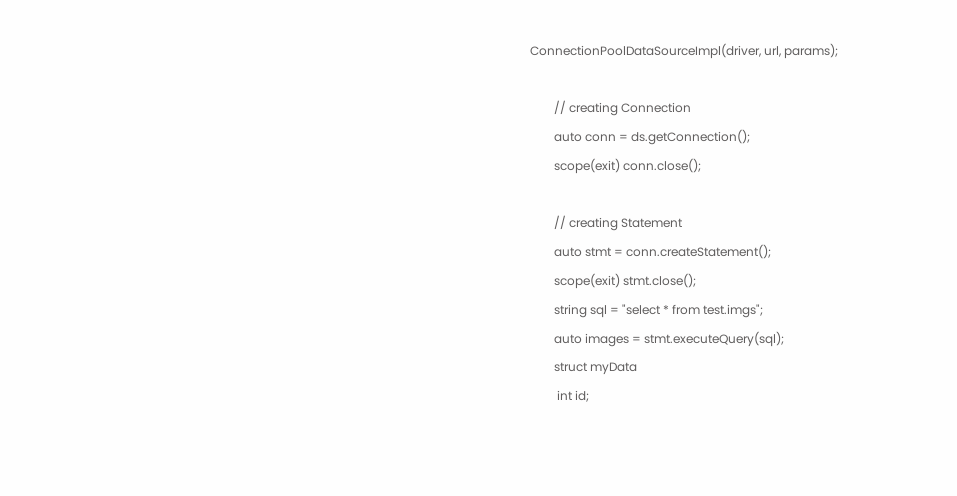ConnectionPoolDataSourceImpl(driver, url, params);

        // creating Connection
        auto conn = ds.getConnection();
        scope(exit) conn.close();

        // creating Statement
        auto stmt = conn.createStatement();
        scope(exit) stmt.close();
        string sql = "select * from test.imgs";
        auto images = stmt.executeQuery(sql);
        struct myData
         int id;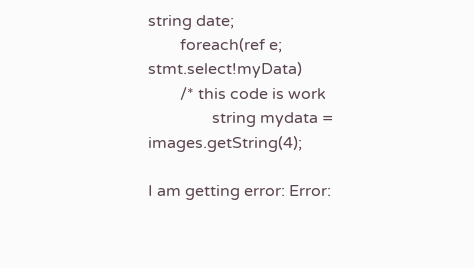string date;
        foreach(ref e; stmt.select!myData)
        /* this code is work
                string mydata = images.getString(4);

I am getting error: Error: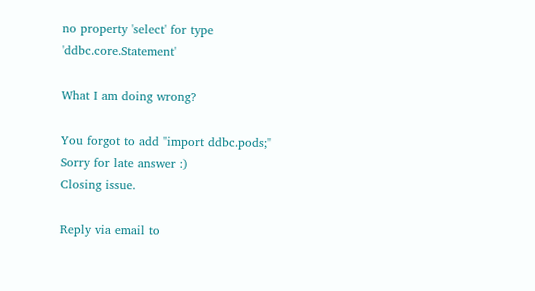no property 'select' for type 'ddbc.core.Statement'

What I am doing wrong?

You forgot to add "import ddbc.pods;"
Sorry for late answer :)
Closing issue.

Reply via email to